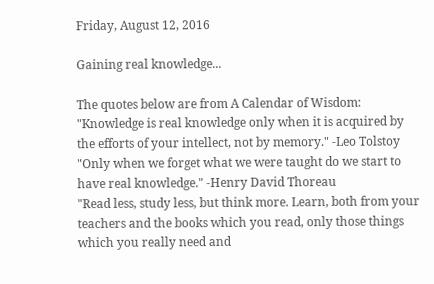Friday, August 12, 2016

Gaining real knowledge...

The quotes below are from A Calendar of Wisdom:
"Knowledge is real knowledge only when it is acquired by the efforts of your intellect, not by memory." -Leo Tolstoy
"Only when we forget what we were taught do we start to have real knowledge." -Henry David Thoreau
"Read less, study less, but think more. Learn, both from your teachers and the books which you read, only those things which you really need and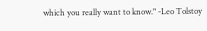which you really want to know." -Leo Tolstoy